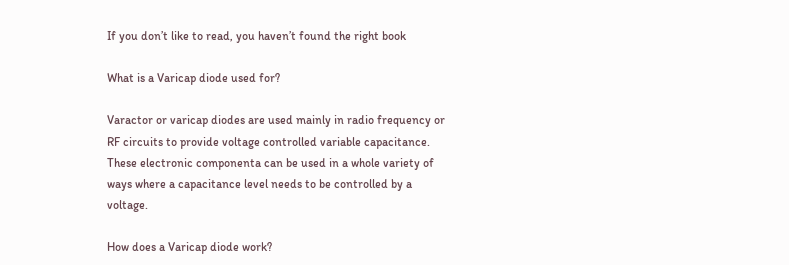If you don’t like to read, you haven’t found the right book

What is a Varicap diode used for?

Varactor or varicap diodes are used mainly in radio frequency or RF circuits to provide voltage controlled variable capacitance. These electronic componenta can be used in a whole variety of ways where a capacitance level needs to be controlled by a voltage.

How does a Varicap diode work?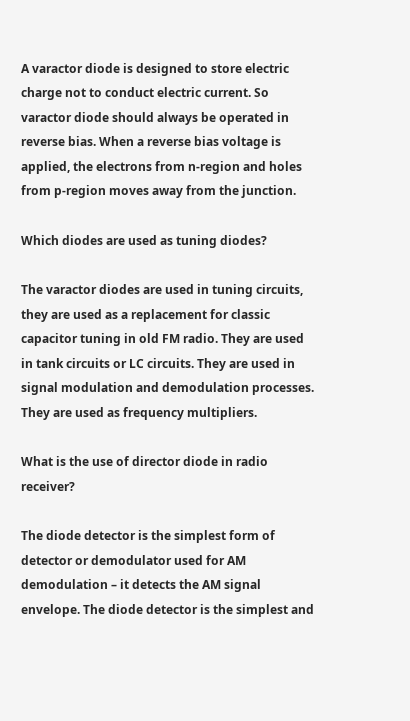A varactor diode is designed to store electric charge not to conduct electric current. So varactor diode should always be operated in reverse bias. When a reverse bias voltage is applied, the electrons from n-region and holes from p-region moves away from the junction.

Which diodes are used as tuning diodes?

The varactor diodes are used in tuning circuits, they are used as a replacement for classic capacitor tuning in old FM radio. They are used in tank circuits or LC circuits. They are used in signal modulation and demodulation processes. They are used as frequency multipliers.

What is the use of director diode in radio receiver?

The diode detector is the simplest form of detector or demodulator used for AM demodulation – it detects the AM signal envelope. The diode detector is the simplest and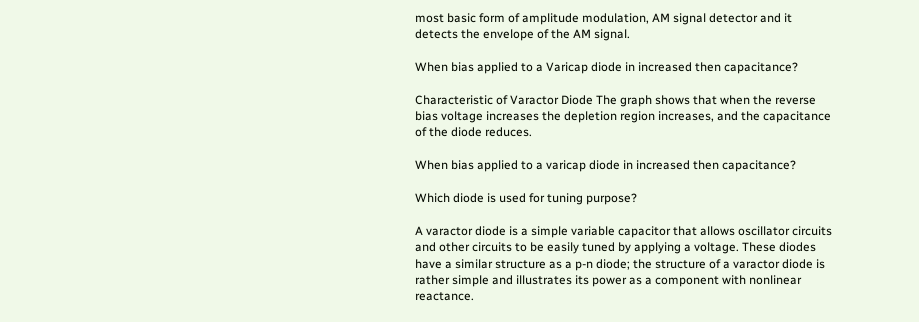most basic form of amplitude modulation, AM signal detector and it detects the envelope of the AM signal.

When bias applied to a Varicap diode in increased then capacitance?

Characteristic of Varactor Diode The graph shows that when the reverse bias voltage increases the depletion region increases, and the capacitance of the diode reduces.

When bias applied to a varicap diode in increased then capacitance?

Which diode is used for tuning purpose?

A varactor diode is a simple variable capacitor that allows oscillator circuits and other circuits to be easily tuned by applying a voltage. These diodes have a similar structure as a p-n diode; the structure of a varactor diode is rather simple and illustrates its power as a component with nonlinear reactance.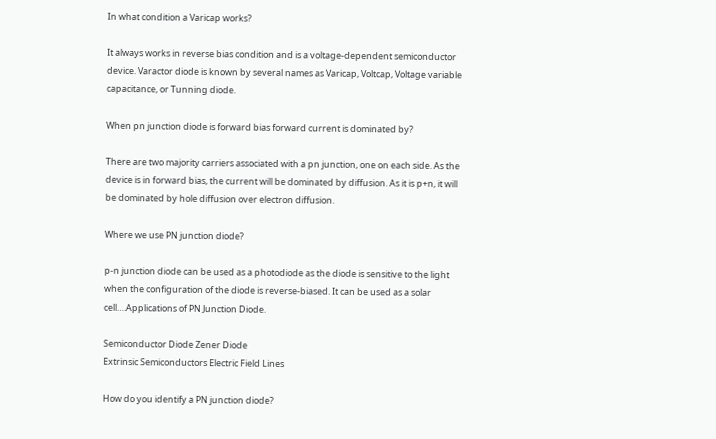In what condition a Varicap works?

It always works in reverse bias condition and is a voltage-dependent semiconductor device. Varactor diode is known by several names as Varicap, Voltcap, Voltage variable capacitance, or Tunning diode.

When pn junction diode is forward bias forward current is dominated by?

There are two majority carriers associated with a pn junction, one on each side. As the device is in forward bias, the current will be dominated by diffusion. As it is p+n, it will be dominated by hole diffusion over electron diffusion.

Where we use PN junction diode?

p-n junction diode can be used as a photodiode as the diode is sensitive to the light when the configuration of the diode is reverse-biased. It can be used as a solar cell….Applications of PN Junction Diode.

Semiconductor Diode Zener Diode
Extrinsic Semiconductors Electric Field Lines

How do you identify a PN junction diode?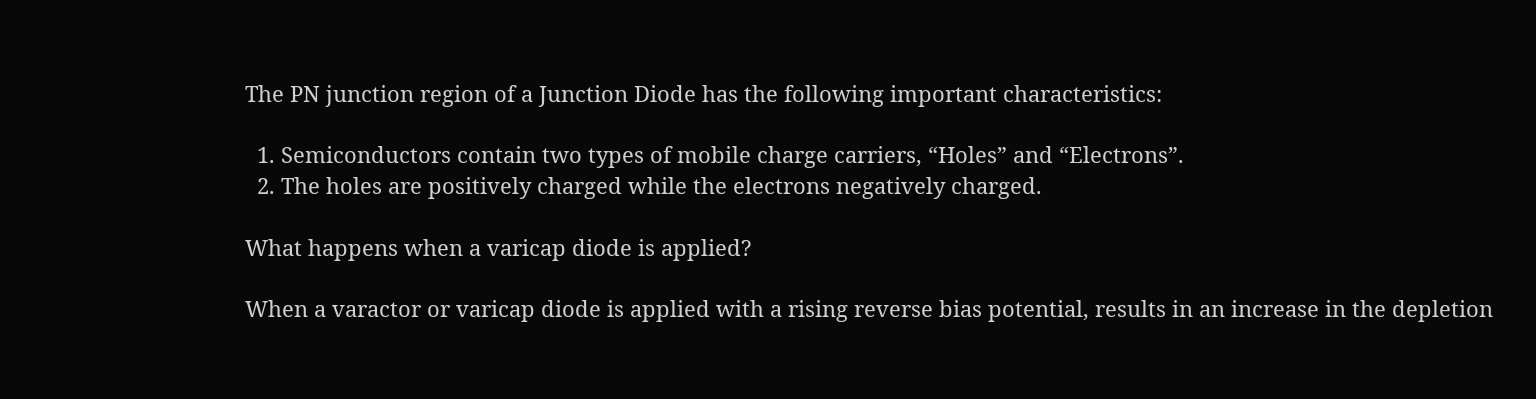The PN junction region of a Junction Diode has the following important characteristics:

  1. Semiconductors contain two types of mobile charge carriers, “Holes” and “Electrons”.
  2. The holes are positively charged while the electrons negatively charged.

What happens when a varicap diode is applied?

When a varactor or varicap diode is applied with a rising reverse bias potential, results in an increase in the depletion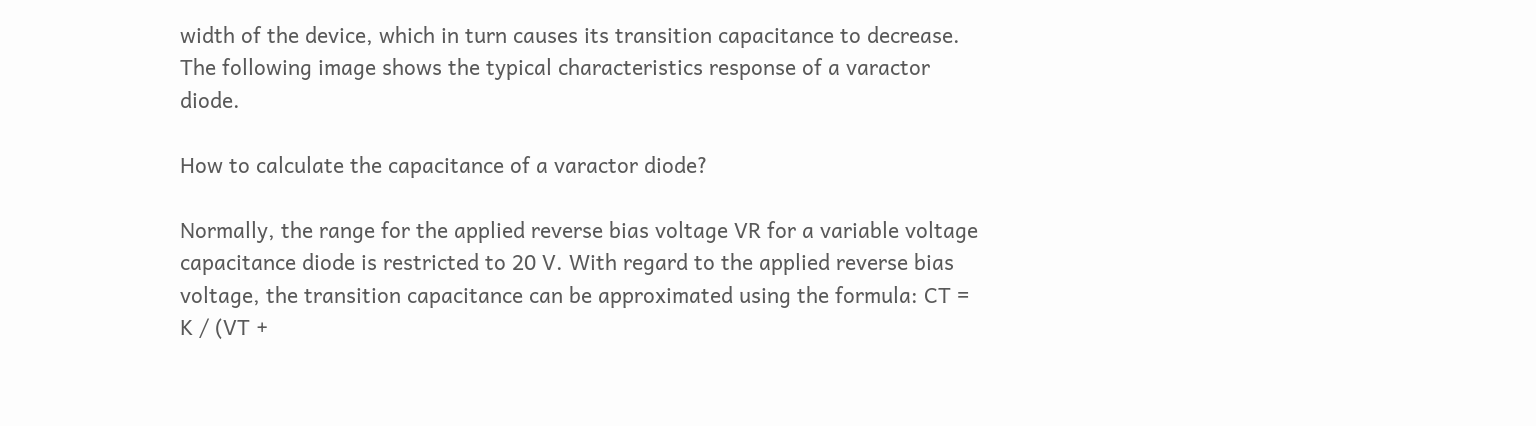width of the device, which in turn causes its transition capacitance to decrease. The following image shows the typical characteristics response of a varactor diode.

How to calculate the capacitance of a varactor diode?

Normally, the range for the applied reverse bias voltage VR for a variable voltage capacitance diode is restricted to 20 V. With regard to the applied reverse bias voltage, the transition capacitance can be approximated using the formula: CT = K / (VT +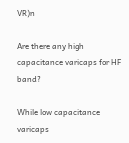VR)n

Are there any high capacitance varicaps for HF band?

While low capacitance varicaps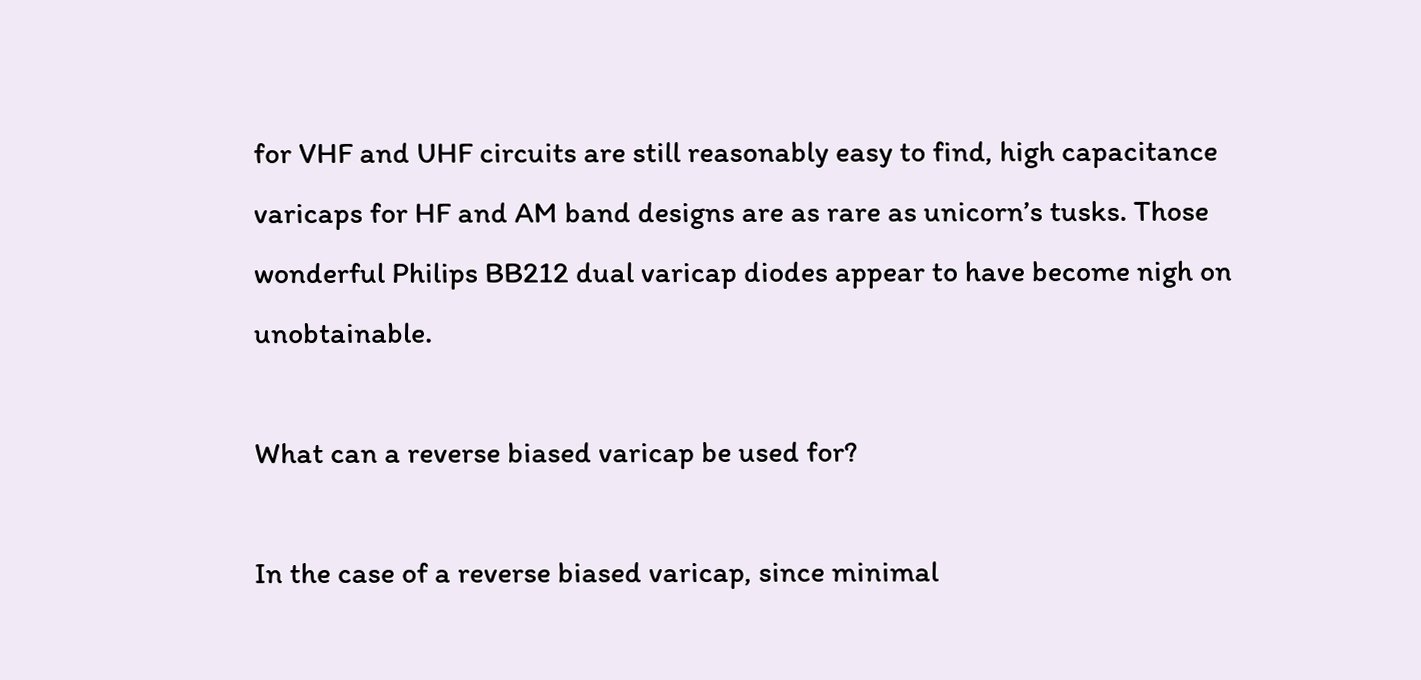for VHF and UHF circuits are still reasonably easy to find, high capacitance varicaps for HF and AM band designs are as rare as unicorn’s tusks. Those wonderful Philips BB212 dual varicap diodes appear to have become nigh on unobtainable.

What can a reverse biased varicap be used for?

In the case of a reverse biased varicap, since minimal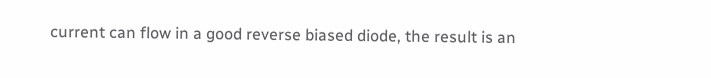current can flow in a good reverse biased diode, the result is an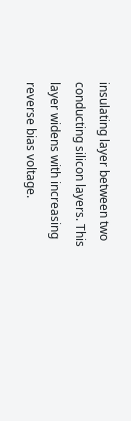insulating layer between two conducting silicon layers. This layer widens with increasing reverse bias voltage.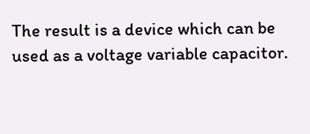The result is a device which can be used as a voltage variable capacitor.